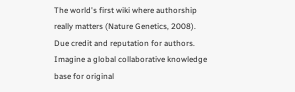The world's first wiki where authorship really matters (Nature Genetics, 2008). Due credit and reputation for authors. Imagine a global collaborative knowledge base for original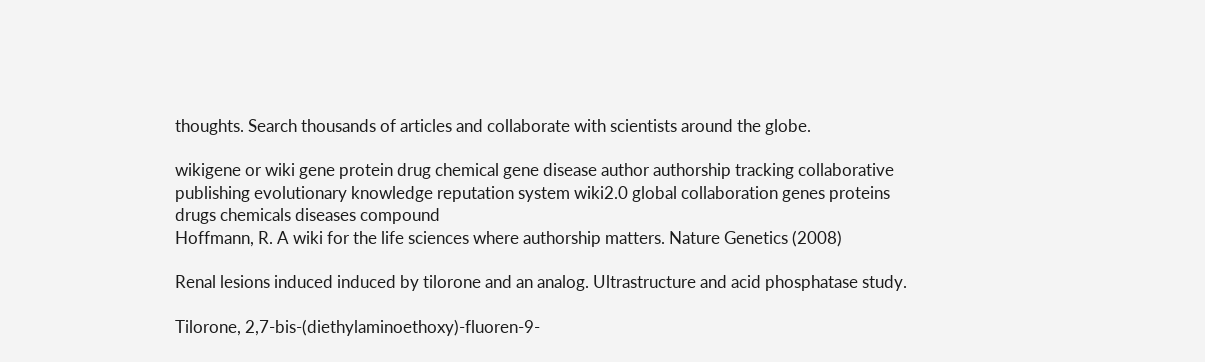thoughts. Search thousands of articles and collaborate with scientists around the globe.

wikigene or wiki gene protein drug chemical gene disease author authorship tracking collaborative publishing evolutionary knowledge reputation system wiki2.0 global collaboration genes proteins drugs chemicals diseases compound
Hoffmann, R. A wiki for the life sciences where authorship matters. Nature Genetics (2008)

Renal lesions induced induced by tilorone and an analog. Ultrastructure and acid phosphatase study.

Tilorone, 2,7-bis-(diethylaminoethoxy)-fluoren-9-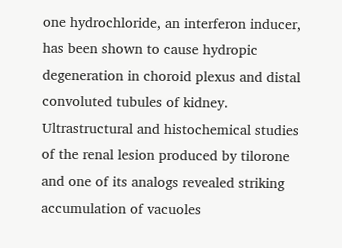one hydrochloride, an interferon inducer, has been shown to cause hydropic degeneration in choroid plexus and distal convoluted tubules of kidney. Ultrastructural and histochemical studies of the renal lesion produced by tilorone and one of its analogs revealed striking accumulation of vacuoles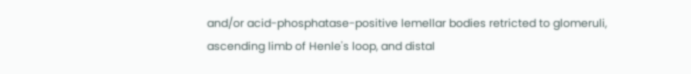and/or acid-phosphatase-positive lemellar bodies retricted to glomeruli, ascending limb of Henle's loop, and distal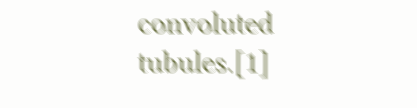convoluted tubules.[1]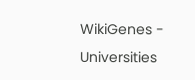WikiGenes - Universities